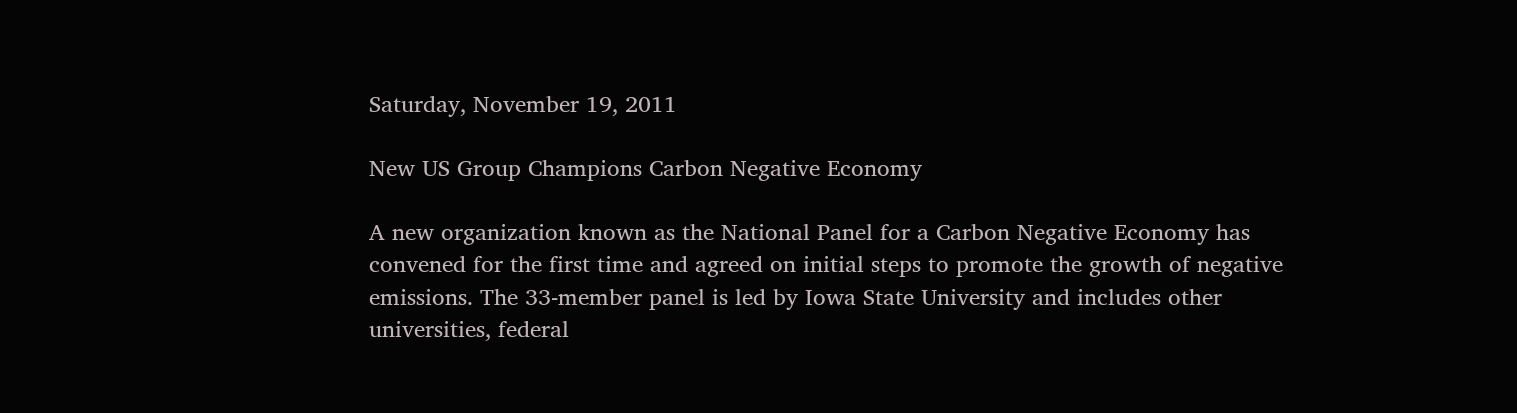Saturday, November 19, 2011

New US Group Champions Carbon Negative Economy

A new organization known as the National Panel for a Carbon Negative Economy has convened for the first time and agreed on initial steps to promote the growth of negative emissions. The 33-member panel is led by Iowa State University and includes other universities, federal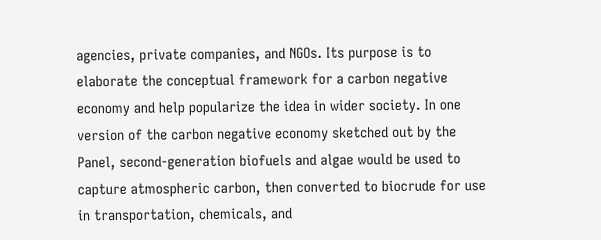agencies, private companies, and NGOs. Its purpose is to elaborate the conceptual framework for a carbon negative economy and help popularize the idea in wider society. In one version of the carbon negative economy sketched out by the Panel, second-generation biofuels and algae would be used to capture atmospheric carbon, then converted to biocrude for use in transportation, chemicals, and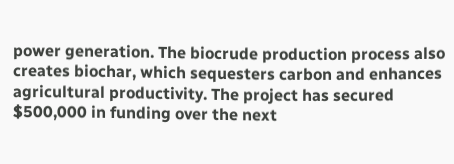power generation. The biocrude production process also creates biochar, which sequesters carbon and enhances agricultural productivity. The project has secured $500,000 in funding over the next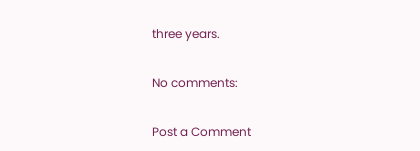three years.

No comments:

Post a Comment